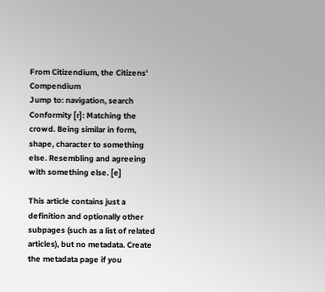From Citizendium, the Citizens' Compendium
Jump to: navigation, search
Conformity [r]: Matching the crowd. Being similar in form, shape, character to something else. Resembling and agreeing with something else. [e]

This article contains just a definition and optionally other subpages (such as a list of related articles), but no metadata. Create the metadata page if you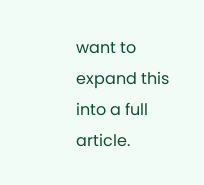want to expand this into a full article.